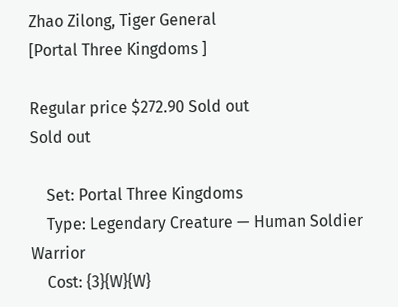Zhao Zilong, Tiger General
[Portal Three Kingdoms ]

Regular price $272.90 Sold out
Sold out

    Set: Portal Three Kingdoms
    Type: Legendary Creature — Human Soldier Warrior
    Cost: {3}{W}{W}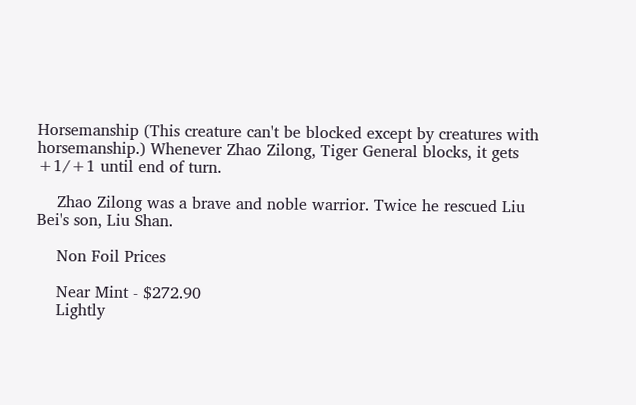Horsemanship (This creature can't be blocked except by creatures with horsemanship.) Whenever Zhao Zilong, Tiger General blocks, it gets +1/+1 until end of turn.

    Zhao Zilong was a brave and noble warrior. Twice he rescued Liu Bei's son, Liu Shan.

    Non Foil Prices

    Near Mint - $272.90
    Lightly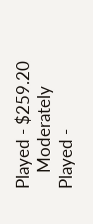Played - $259.20
    Moderately Played -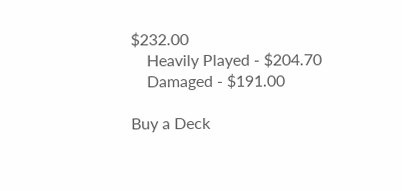$232.00
    Heavily Played - $204.70
    Damaged - $191.00

Buy a Deck